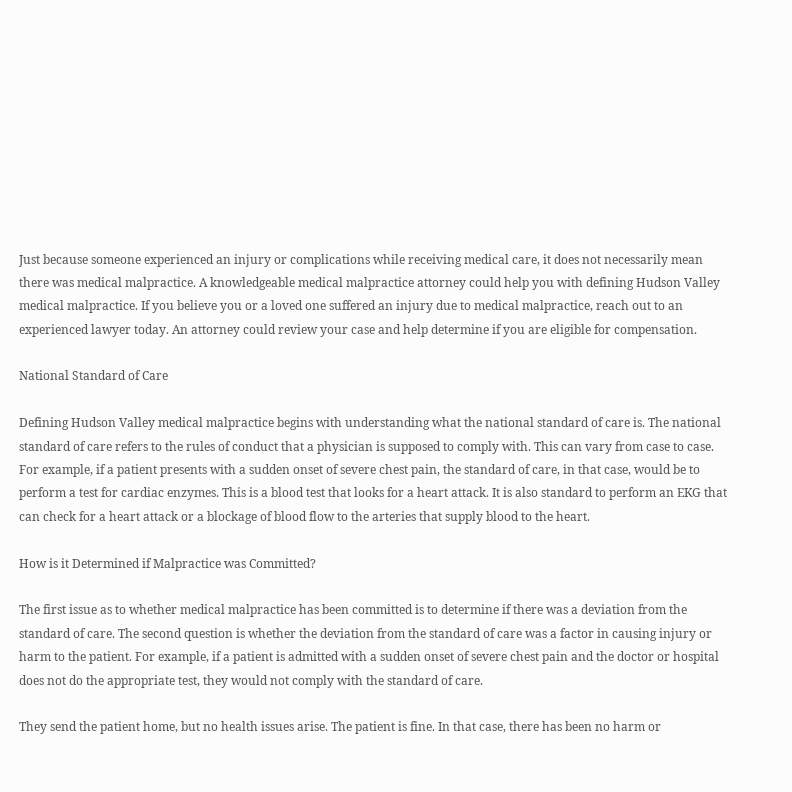Just because someone experienced an injury or complications while receiving medical care, it does not necessarily mean there was medical malpractice. A knowledgeable medical malpractice attorney could help you with defining Hudson Valley medical malpractice. If you believe you or a loved one suffered an injury due to medical malpractice, reach out to an experienced lawyer today. An attorney could review your case and help determine if you are eligible for compensation.

National Standard of Care

Defining Hudson Valley medical malpractice begins with understanding what the national standard of care is. The national standard of care refers to the rules of conduct that a physician is supposed to comply with. This can vary from case to case. For example, if a patient presents with a sudden onset of severe chest pain, the standard of care, in that case, would be to perform a test for cardiac enzymes. This is a blood test that looks for a heart attack. It is also standard to perform an EKG that can check for a heart attack or a blockage of blood flow to the arteries that supply blood to the heart.

How is it Determined if Malpractice was Committed?

The first issue as to whether medical malpractice has been committed is to determine if there was a deviation from the standard of care. The second question is whether the deviation from the standard of care was a factor in causing injury or harm to the patient. For example, if a patient is admitted with a sudden onset of severe chest pain and the doctor or hospital does not do the appropriate test, they would not comply with the standard of care.

They send the patient home, but no health issues arise. The patient is fine. In that case, there has been no harm or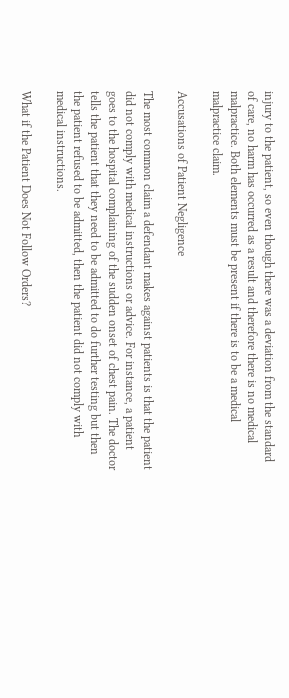injury to the patient, so even though there was a deviation from the standard of care, no harm has occurred as a result and therefore there is no medical malpractice. Both elements must be present if there is to be a medical malpractice claim.

Accusations of Patient Negligence

The most common claim a defendant makes against patients is that the patient did not comply with medical instructions or advice. For instance, a patient goes to the hospital complaining of the sudden onset of chest pain. The doctor tells the patient that they need to be admitted to do further testing but then the patient refused to be admitted, then the patient did not comply with medical instructions.

What if the Patient Does Not Follow Orders?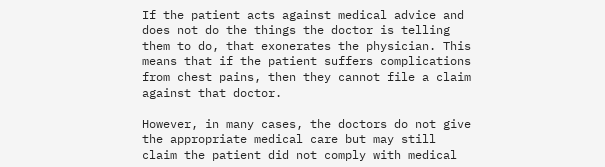If the patient acts against medical advice and does not do the things the doctor is telling them to do, that exonerates the physician. This means that if the patient suffers complications from chest pains, then they cannot file a claim against that doctor.

However, in many cases, the doctors do not give the appropriate medical care but may still claim the patient did not comply with medical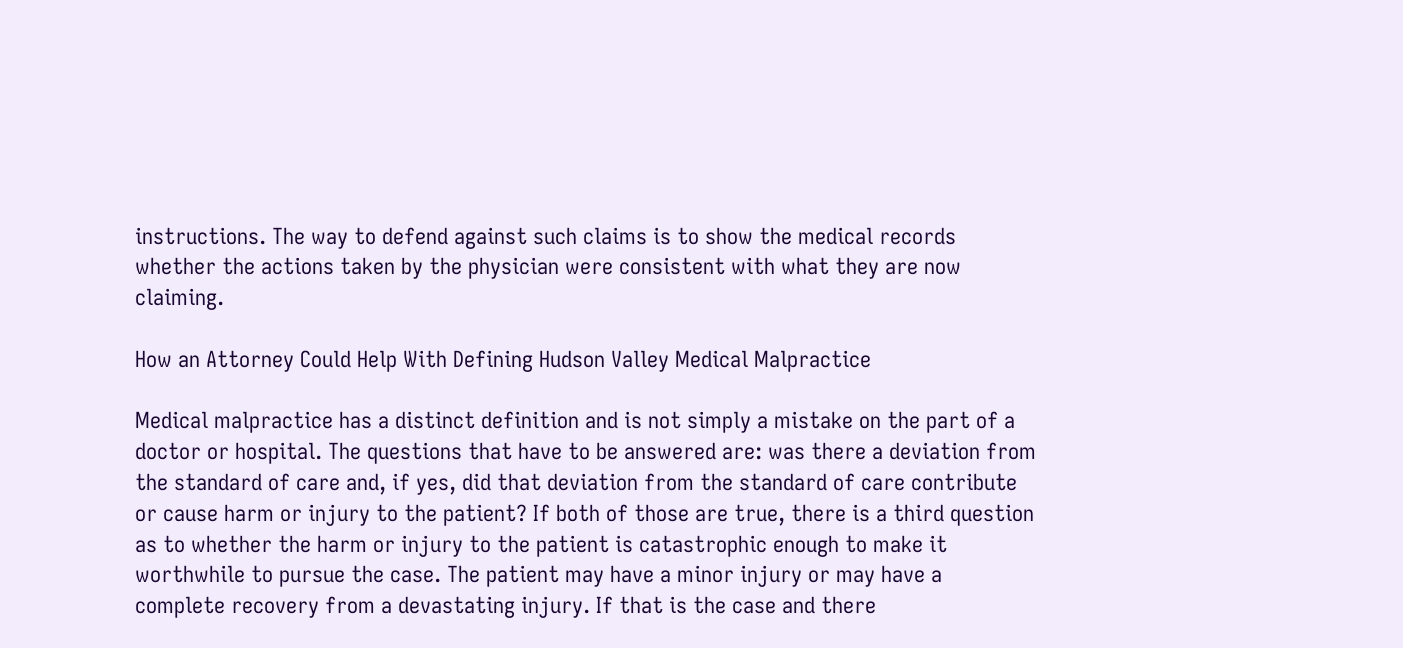instructions. The way to defend against such claims is to show the medical records whether the actions taken by the physician were consistent with what they are now claiming.

How an Attorney Could Help With Defining Hudson Valley Medical Malpractice

Medical malpractice has a distinct definition and is not simply a mistake on the part of a doctor or hospital. The questions that have to be answered are: was there a deviation from the standard of care and, if yes, did that deviation from the standard of care contribute or cause harm or injury to the patient? If both of those are true, there is a third question as to whether the harm or injury to the patient is catastrophic enough to make it worthwhile to pursue the case. The patient may have a minor injury or may have a complete recovery from a devastating injury. If that is the case and there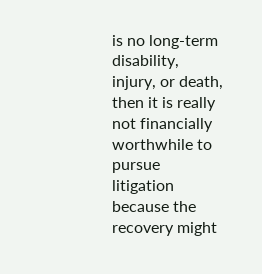is no long-term disability, injury, or death, then it is really not financially worthwhile to pursue litigation because the recovery might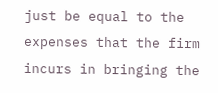just be equal to the expenses that the firm incurs in bringing the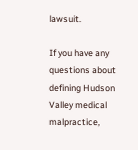lawsuit.

If you have any questions about defining Hudson Valley medical malpractice,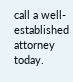call a well-established attorney today.